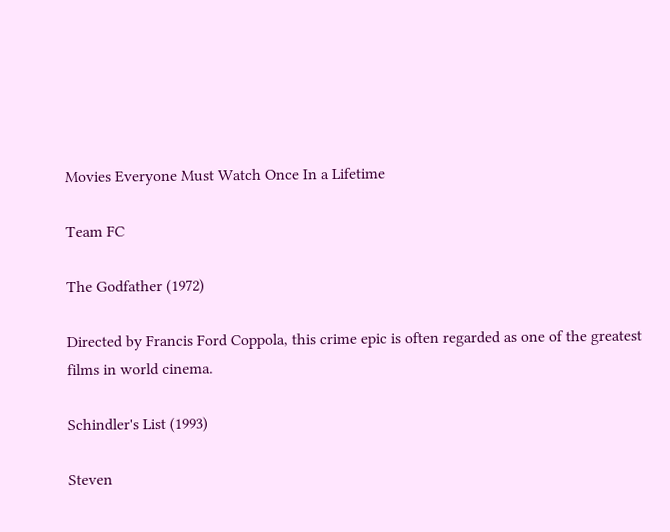Movies Everyone Must Watch Once In a Lifetime

Team FC

The Godfather (1972)

Directed by Francis Ford Coppola, this crime epic is often regarded as one of the greatest films in world cinema.

Schindler's List (1993)

Steven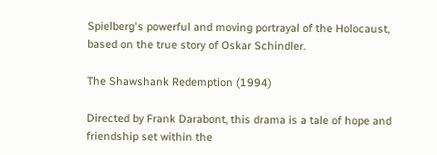Spielberg's powerful and moving portrayal of the Holocaust, based on the true story of Oskar Schindler.

The Shawshank Redemption (1994)

Directed by Frank Darabont, this drama is a tale of hope and friendship set within the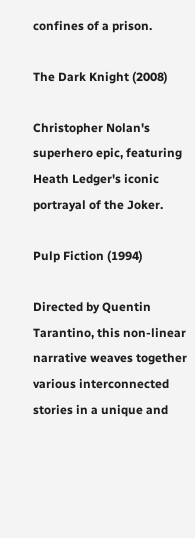confines of a prison.

The Dark Knight (2008)

Christopher Nolan's superhero epic, featuring Heath Ledger's iconic portrayal of the Joker.

Pulp Fiction (1994)

Directed by Quentin Tarantino, this non-linear narrative weaves together various interconnected stories in a unique and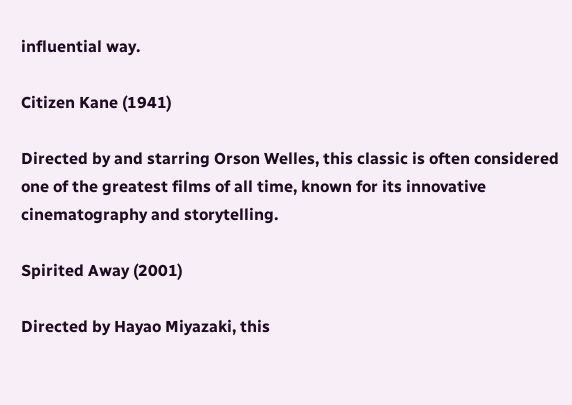influential way.

Citizen Kane (1941)

Directed by and starring Orson Welles, this classic is often considered one of the greatest films of all time, known for its innovative cinematography and storytelling.

Spirited Away (2001)

Directed by Hayao Miyazaki, this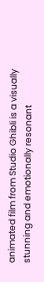animated film from Studio Ghibli is a visually stunning and emotionally resonant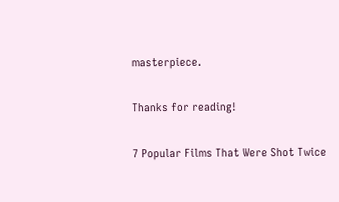masterpiece.

Thanks for reading!

7 Popular Films That Were Shot Twice